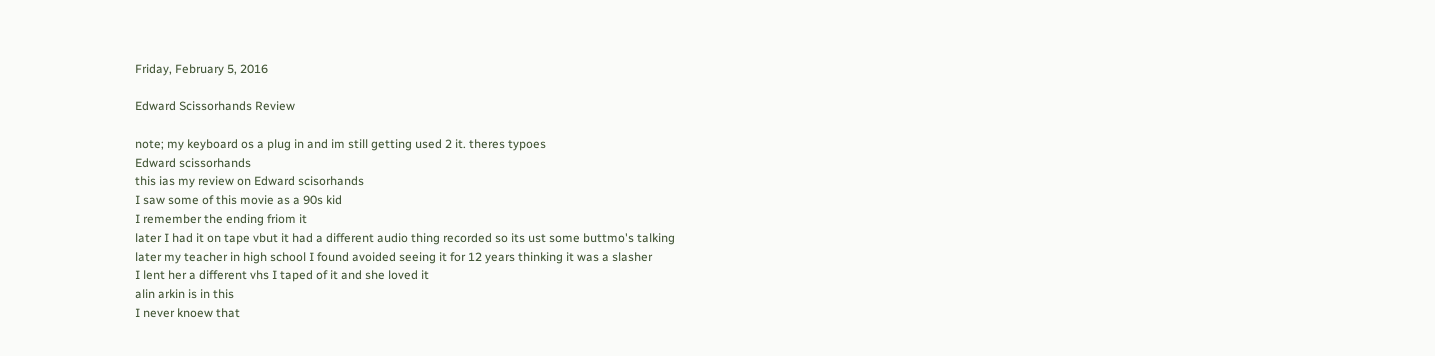Friday, February 5, 2016

Edward Scissorhands Review

note; my keyboard os a plug in and im still getting used 2 it. theres typoes
Edward scissorhands
this ias my review on Edward scisorhands
I saw some of this movie as a 90s kid
I remember the ending friom it
later I had it on tape vbut it had a different audio thing recorded so its ust some buttmo's talking
later my teacher in high school I found avoided seeing it for 12 years thinking it was a slasher
I lent her a different vhs I taped of it and she loved it
alin arkin is in this
I never knoew that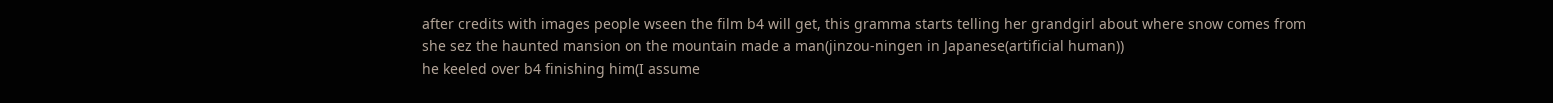after credits with images people wseen the film b4 will get, this gramma starts telling her grandgirl about where snow comes from
she sez the haunted mansion on the mountain made a man(jinzou-ningen in Japanese(artificial human))
he keeled over b4 finishing him(I assume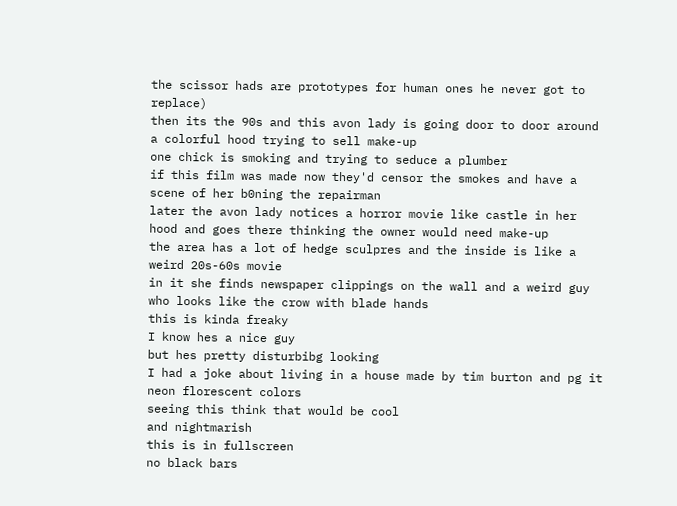the scissor hads are prototypes for human ones he never got to replace)
then its the 90s and this avon lady is going door to door around a colorful hood trying to sell make-up
one chick is smoking and trying to seduce a plumber
if this film was made now they'd censor the smokes and have a scene of her b0ning the repairman
later the avon lady notices a horror movie like castle in her hood and goes there thinking the owner would need make-up
the area has a lot of hedge sculpres and the inside is like a weird 20s-60s movie
in it she finds newspaper clippings on the wall and a weird guy who looks like the crow with blade hands
this is kinda freaky
I know hes a nice guy
but hes pretty disturbibg looking
I had a joke about living in a house made by tim burton and pg it neon florescent colors
seeing this think that would be cool
and nightmarish
this is in fullscreen
no black bars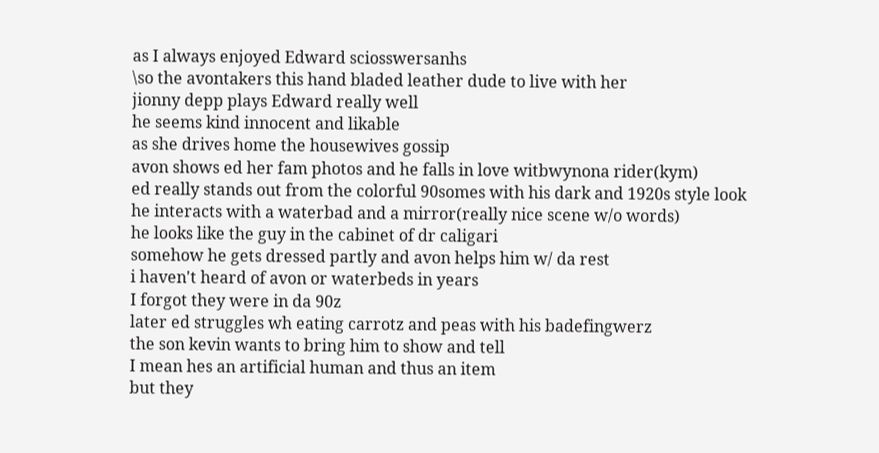as I always enjoyed Edward sciosswersanhs
\so the avontakers this hand bladed leather dude to live with her
jionny depp plays Edward really well
he seems kind innocent and likable
as she drives home the housewives gossip
avon shows ed her fam photos and he falls in love witbwynona rider(kym)
ed really stands out from the colorful 90somes with his dark and 1920s style look
he interacts with a waterbad and a mirror(really nice scene w/o words)
he looks like the guy in the cabinet of dr caligari
somehow he gets dressed partly and avon helps him w/ da rest
i haven't heard of avon or waterbeds in years
I forgot they were in da 90z
later ed struggles wh eating carrotz and peas with his badefingwerz
the son kevin wants to bring him to show and tell
I mean hes an artificial human and thus an item
but they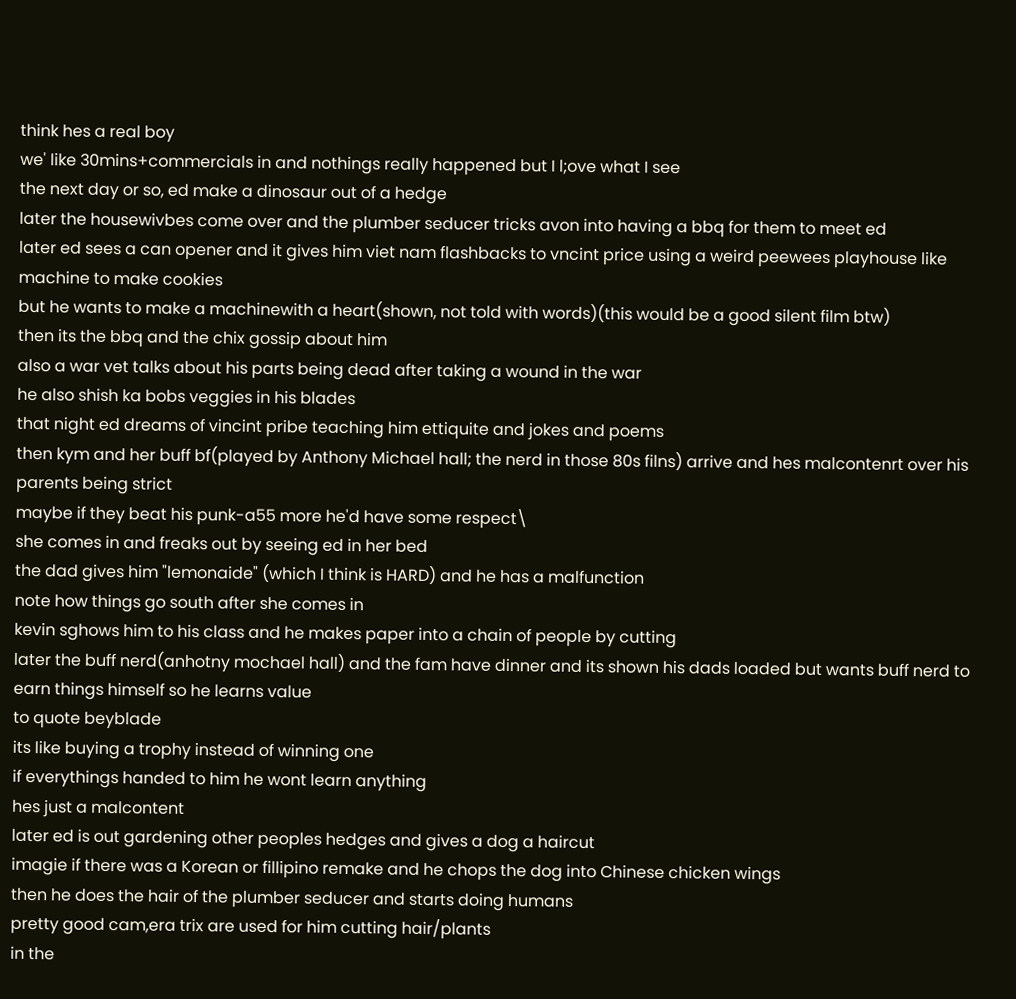think hes a real boy
we' like 30mins+commercials in and nothings really happened but I l;ove what I see
the next day or so, ed make a dinosaur out of a hedge
later the housewivbes come over and the plumber seducer tricks avon into having a bbq for them to meet ed
later ed sees a can opener and it gives him viet nam flashbacks to vncint price using a weird peewees playhouse like machine to make cookies
but he wants to make a machinewith a heart(shown, not told with words)(this would be a good silent film btw)
then its the bbq and the chix gossip about him
also a war vet talks about his parts being dead after taking a wound in the war
he also shish ka bobs veggies in his blades
that night ed dreams of vincint pribe teaching him ettiquite and jokes and poems
then kym and her buff bf(played by Anthony Michael hall; the nerd in those 80s filns) arrive and hes malcontenrt over his parents being strict
maybe if they beat his punk-a55 more he'd have some respect\
she comes in and freaks out by seeing ed in her bed
the dad gives him "lemonaide" (which I think is HARD) and he has a malfunction
note how things go south after she comes in
kevin sghows him to his class and he makes paper into a chain of people by cutting
later the buff nerd(anhotny mochael hall) and the fam have dinner and its shown his dads loaded but wants buff nerd to earn things himself so he learns value
to quote beyblade
its like buying a trophy instead of winning one
if everythings handed to him he wont learn anything
hes just a malcontent
later ed is out gardening other peoples hedges and gives a dog a haircut
imagie if there was a Korean or fillipino remake and he chops the dog into Chinese chicken wings
then he does the hair of the plumber seducer and starts doing humans
pretty good cam,era trix are used for him cutting hair/plants
in the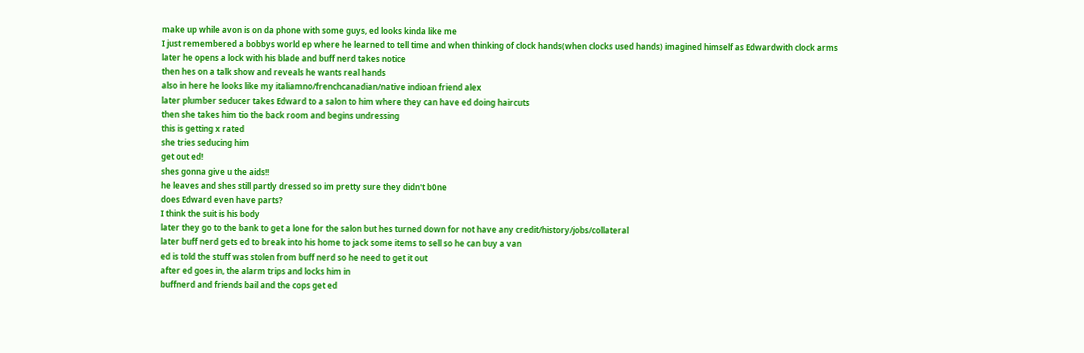make up while avon is on da phone with some guys, ed looks kinda like me
I just remembered a bobbys world ep where he learned to tell time and when thinking of clock hands(when clocks used hands) imagined himself as Edwardwith clock arms
later he opens a lock with his blade and buff nerd takes notice
then hes on a talk show and reveals he wants real hands
also in here he looks like my italiamno/frenchcanadian/native indioan friend alex
later plumber seducer takes Edward to a salon to him where they can have ed doing haircuts
then she takes him tio the back room and begins undressing
this is getting x rated
she tries seducing him
get out ed!
shes gonna give u the aids!!
he leaves and shes still partly dressed so im pretty sure they didn't b0ne
does Edward even have parts?
I think the suit is his body
later they go to the bank to get a lone for the salon but hes turned down for not have any credit/history/jobs/collateral
later buff nerd gets ed to break into his home to jack some items to sell so he can buy a van
ed is told the stuff was stolen from buff nerd so he need to get it out
after ed goes in, the alarm trips and locks him in
buffnerd and friends bail and the cops get ed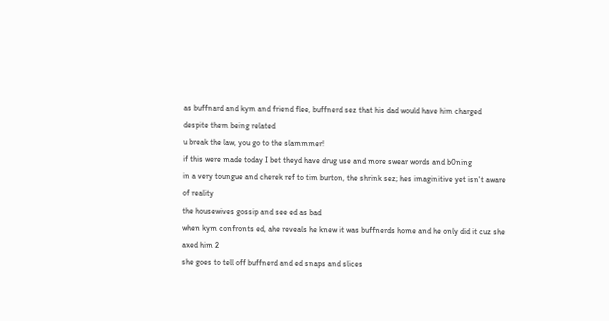as buffnard and kym and friend flee, buffnerd sez that his dad would have him charged despite them being related
u break the law, you go to the slammmer!
if this were made today I bet theyd have drug use and more swear words and b0ning
in a very toungue and cherek ref to tim burton, the shrink sez; hes imaginitive yet isn't aware of reality
the housewives gossip and see ed as bad
when kym confronts ed, ahe reveals he knew it was buffnerds home and he only did it cuz she axed him 2
she goes to tell off buffnerd and ed snaps and slices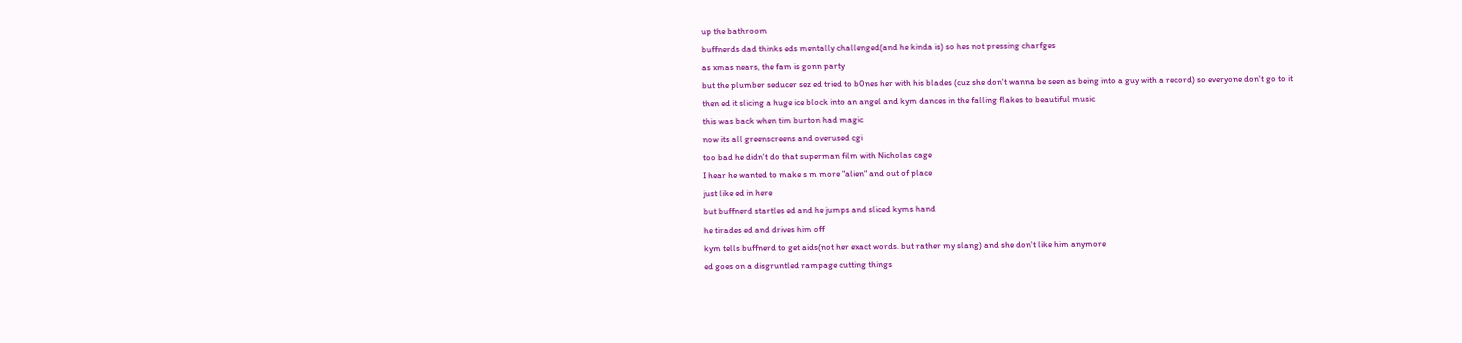up the bathroom
buffnerds dad thinks eds mentally challenged(and he kinda is) so hes not pressing charfges
as xmas nears, the fam is gonn party
but the plumber seducer sez ed tried to b0nes her with his blades (cuz she don't wanna be seen as being into a guy with a record) so everyone don't go to it
then ed it slicing a huge ice block into an angel and kym dances in the falling flakes to beautiful music
this was back when tim burton had magic
now its all greenscreens and overused cgi
too bad he didn't do that superman film with Nicholas cage
I hear he wanted to make s m more "alien" and out of place
just like ed in here
but buffnerd startles ed and he jumps and sliced kyms hand
he tirades ed and drives him off
kym tells buffnerd to get aids(not her exact words. but rather my slang) and she don't like him anymore
ed goes on a disgruntled rampage cutting things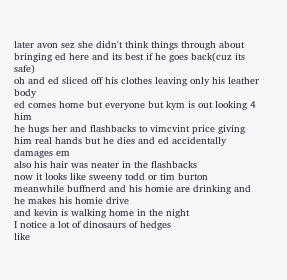later avon sez she didn't think things through about bringing ed here and its best if he goes back(cuz its safe)
oh and ed sliced off his clothes leaving only his leather body
ed comes home but everyone but kym is out looking 4 him
he hugs her and flashbacks to vimcvint price giving him real hands but he dies and ed accidentally damages em
also his hair was neater in the flashbacks
now it looks like sweeny todd or tim burton
meanwhile buffnerd and his homie are drinking and he makes his homie drive
and kevin is walking home in the night
I notice a lot of dinosaurs of hedges
like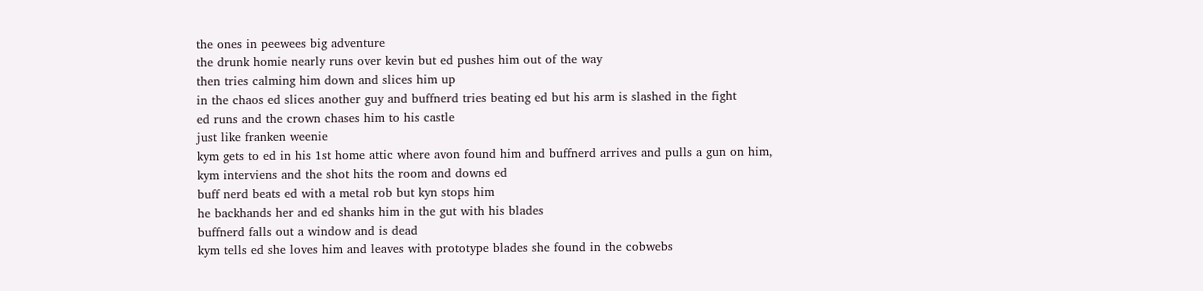the ones in peewees big adventure
the drunk homie nearly runs over kevin but ed pushes him out of the way
then tries calming him down and slices him up
in the chaos ed slices another guy and buffnerd tries beating ed but his arm is slashed in the fight
ed runs and the crown chases him to his castle
just like franken weenie
kym gets to ed in his 1st home attic where avon found him and buffnerd arrives and pulls a gun on him,
kym interviens and the shot hits the room and downs ed
buff nerd beats ed with a metal rob but kyn stops him
he backhands her and ed shanks him in the gut with his blades
buffnerd falls out a window and is dead
kym tells ed she loves him and leaves with prototype blades she found in the cobwebs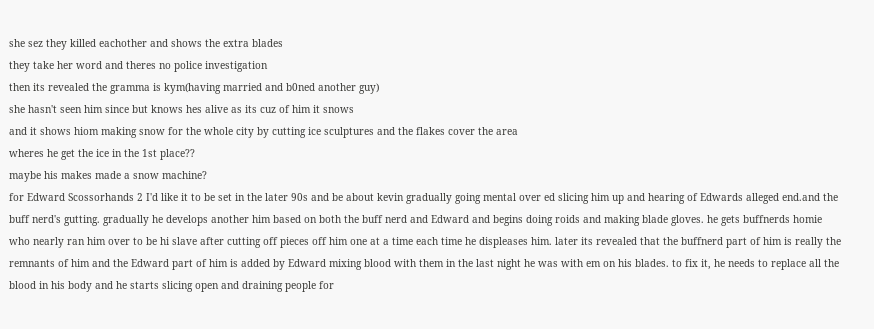she sez they killed eachother and shows the extra blades
they take her word and theres no police investigation
then its revealed the gramma is kym(having married and b0ned another guy)
she hasn't seen him since but knows hes alive as its cuz of him it snows
and it shows hiom making snow for the whole city by cutting ice sculptures and the flakes cover the area
wheres he get the ice in the 1st place??
maybe his makes made a snow machine?
for Edward Scossorhands 2 I'd like it to be set in the later 90s and be about kevin gradually going mental over ed slicing him up and hearing of Edwards alleged end.and the buff nerd's gutting. gradually he develops another him based on both the buff nerd and Edward and begins doing roids and making blade gloves. he gets buffnerds homie who nearly ran him over to be hi slave after cutting off pieces off him one at a time each time he displeases him. later its revealed that the buffnerd part of him is really the remnants of him and the Edward part of him is added by Edward mixing blood with them in the last night he was with em on his blades. to fix it, he needs to replace all the blood in his body and he starts slicing open and draining people for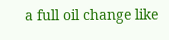a full oil change like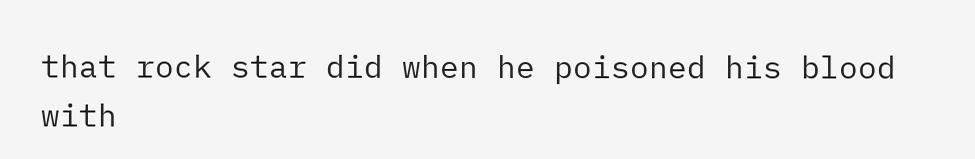that rock star did when he poisoned his blood with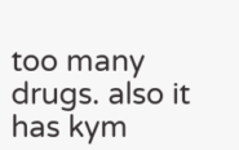too many drugs. also it has kym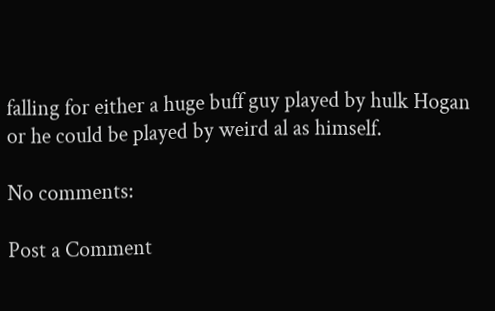falling for either a huge buff guy played by hulk Hogan or he could be played by weird al as himself.

No comments:

Post a Comment